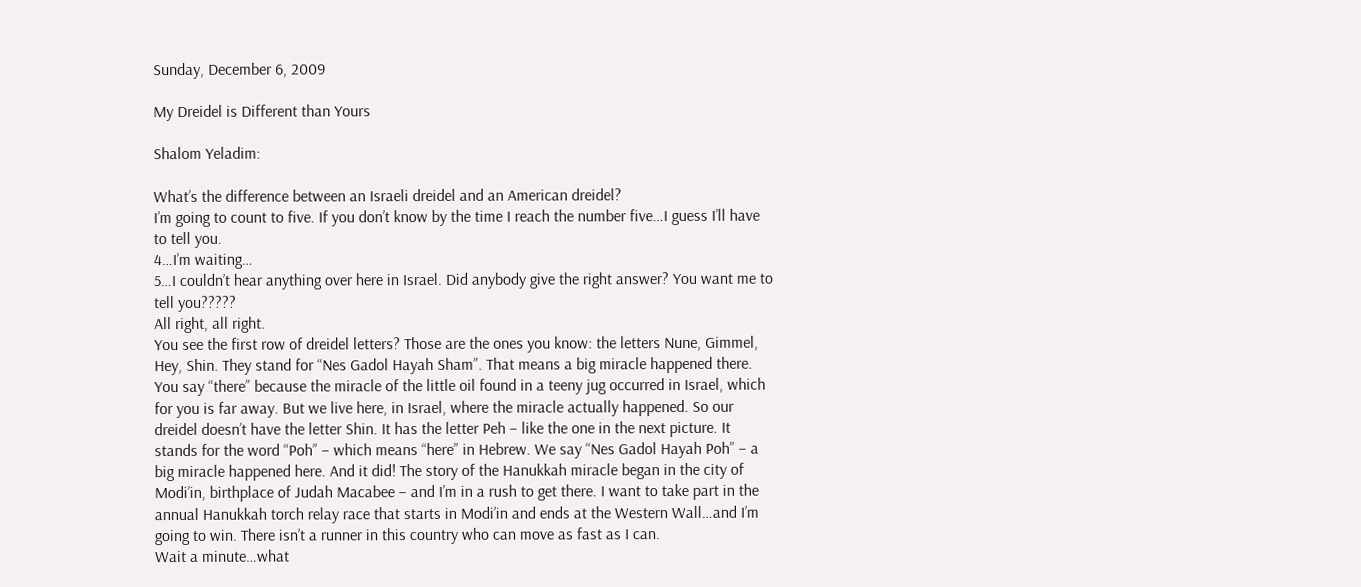Sunday, December 6, 2009

My Dreidel is Different than Yours

Shalom Yeladim:

What’s the difference between an Israeli dreidel and an American dreidel?
I’m going to count to five. If you don’t know by the time I reach the number five…I guess I’ll have to tell you.
4…I’m waiting…
5…I couldn’t hear anything over here in Israel. Did anybody give the right answer? You want me to tell you?????
All right, all right.
You see the first row of dreidel letters? Those are the ones you know: the letters Nune, Gimmel, Hey, Shin. They stand for “Nes Gadol Hayah Sham”. That means a big miracle happened there. You say “there” because the miracle of the little oil found in a teeny jug occurred in Israel, which for you is far away. But we live here, in Israel, where the miracle actually happened. So our dreidel doesn’t have the letter Shin. It has the letter Peh – like the one in the next picture. It stands for the word “Poh” – which means “here” in Hebrew. We say “Nes Gadol Hayah Poh” – a big miracle happened here. And it did! The story of the Hanukkah miracle began in the city of Modi’in, birthplace of Judah Macabee – and I’m in a rush to get there. I want to take part in the annual Hanukkah torch relay race that starts in Modi’in and ends at the Western Wall…and I’m going to win. There isn’t a runner in this country who can move as fast as I can.
Wait a minute…what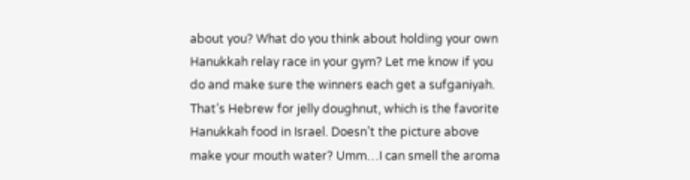about you? What do you think about holding your own Hanukkah relay race in your gym? Let me know if you do and make sure the winners each get a sufganiyah. That’s Hebrew for jelly doughnut, which is the favorite Hanukkah food in Israel. Doesn’t the picture above make your mouth water? Umm…I can smell the aroma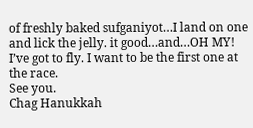of freshly baked sufganiyot…I land on one and lick the jelly. it good…and…OH MY! I’ve got to fly. I want to be the first one at the race.
See you.
Chag Hanukkah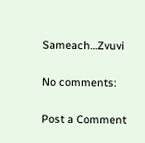Sameach…Zvuvi

No comments:

Post a Comment